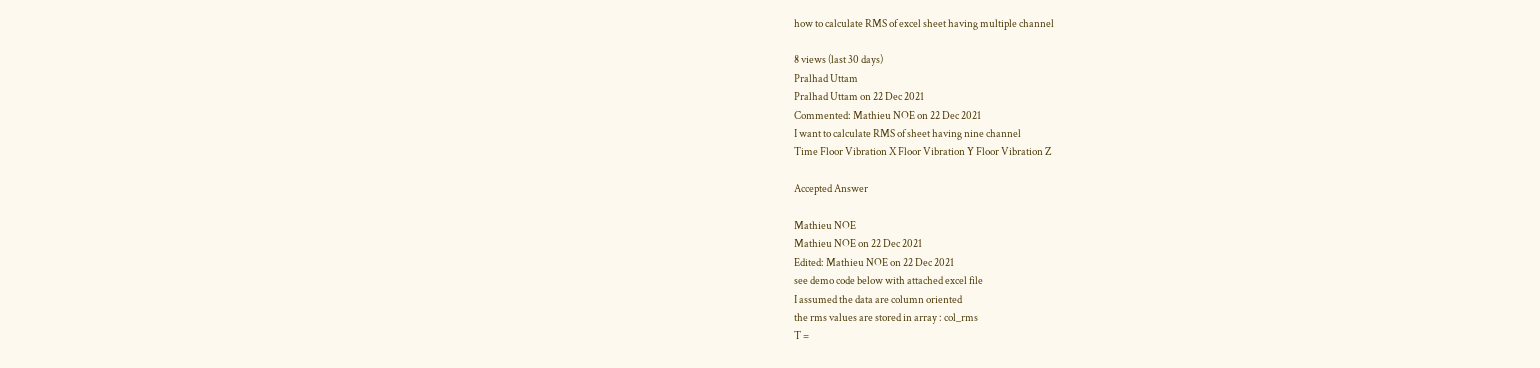how to calculate RMS of excel sheet having multiple channel

8 views (last 30 days)
Pralhad Uttam
Pralhad Uttam on 22 Dec 2021
Commented: Mathieu NOE on 22 Dec 2021
I want to calculate RMS of sheet having nine channel
Time Floor Vibration X Floor Vibration Y Floor Vibration Z

Accepted Answer

Mathieu NOE
Mathieu NOE on 22 Dec 2021
Edited: Mathieu NOE on 22 Dec 2021
see demo code below with attached excel file
I assumed the data are column oriented
the rms values are stored in array : col_rms
T =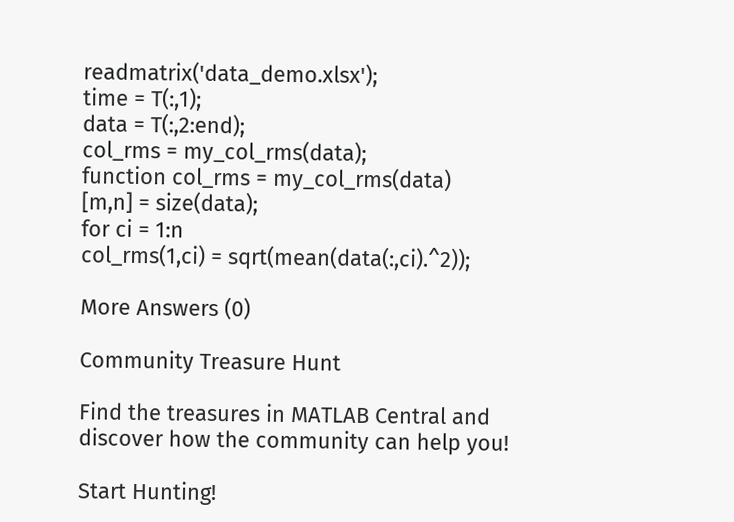readmatrix('data_demo.xlsx');
time = T(:,1);
data = T(:,2:end);
col_rms = my_col_rms(data);
function col_rms = my_col_rms(data)
[m,n] = size(data);
for ci = 1:n
col_rms(1,ci) = sqrt(mean(data(:,ci).^2));

More Answers (0)

Community Treasure Hunt

Find the treasures in MATLAB Central and discover how the community can help you!

Start Hunting!